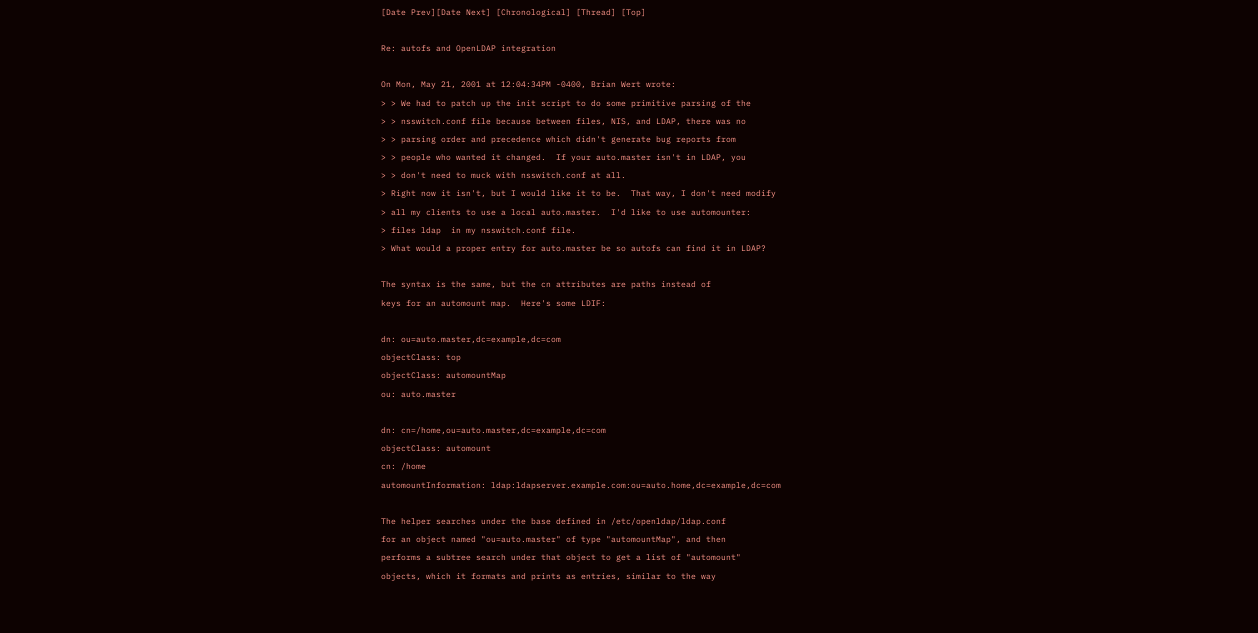[Date Prev][Date Next] [Chronological] [Thread] [Top]

Re: autofs and OpenLDAP integration

On Mon, May 21, 2001 at 12:04:34PM -0400, Brian Wert wrote:
> > We had to patch up the init script to do some primitive parsing of the
> > nsswitch.conf file because between files, NIS, and LDAP, there was no
> > parsing order and precedence which didn't generate bug reports from
> > people who wanted it changed.  If your auto.master isn't in LDAP, you
> > don't need to muck with nsswitch.conf at all.
> Right now it isn't, but I would like it to be.  That way, I don't need modify
> all my clients to use a local auto.master.  I'd like to use automounter:
> files ldap  in my nsswitch.conf file.
> What would a proper entry for auto.master be so autofs can find it in LDAP?

The syntax is the same, but the cn attributes are paths instead of
keys for an automount map.  Here's some LDIF:

dn: ou=auto.master,dc=example,dc=com
objectClass: top
objectClass: automountMap
ou: auto.master

dn: cn=/home,ou=auto.master,dc=example,dc=com
objectClass: automount
cn: /home
automountInformation: ldap:ldapserver.example.com:ou=auto.home,dc=example,dc=com

The helper searches under the base defined in /etc/openldap/ldap.conf
for an object named "ou=auto.master" of type "automountMap", and then
performs a subtree search under that object to get a list of "automount"
objects, which it formats and prints as entries, similar to the way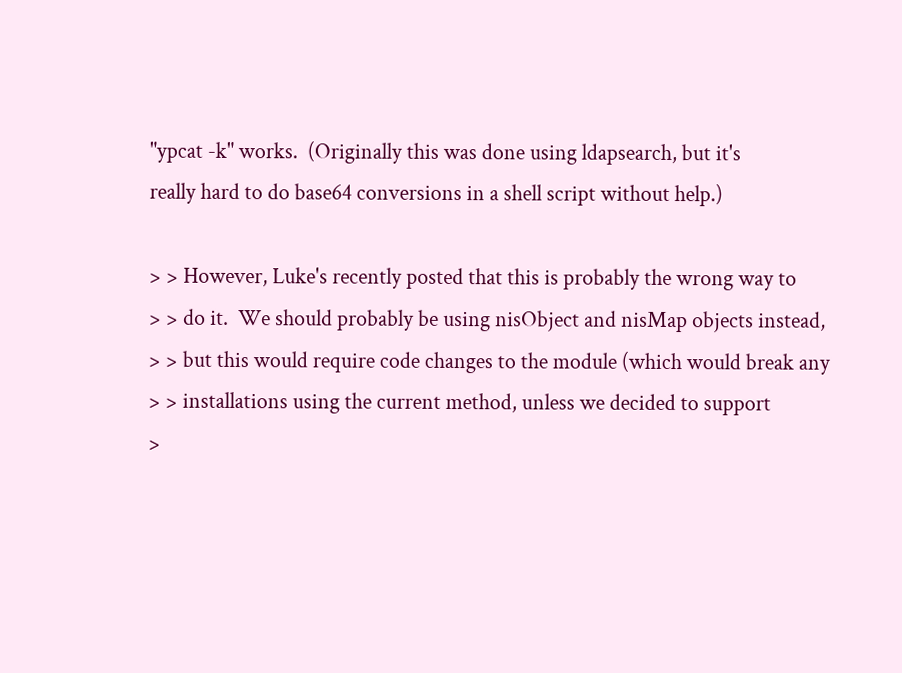"ypcat -k" works.  (Originally this was done using ldapsearch, but it's
really hard to do base64 conversions in a shell script without help.)

> > However, Luke's recently posted that this is probably the wrong way to
> > do it.  We should probably be using nisObject and nisMap objects instead,
> > but this would require code changes to the module (which would break any
> > installations using the current method, unless we decided to support
>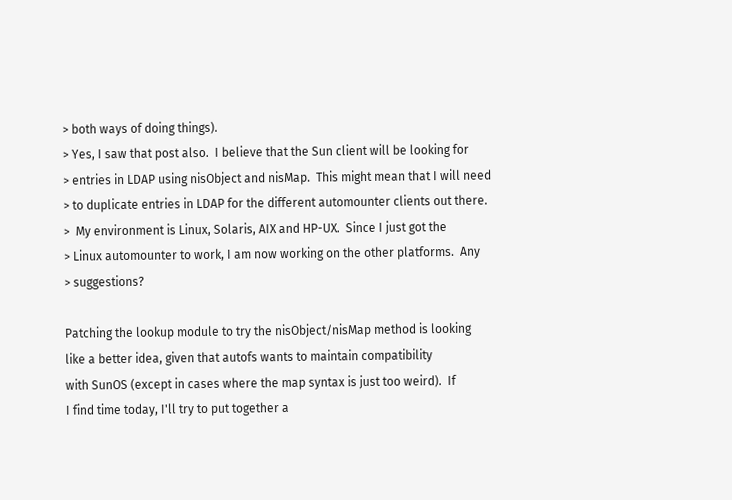> both ways of doing things).
> Yes, I saw that post also.  I believe that the Sun client will be looking for
> entries in LDAP using nisObject and nisMap.  This might mean that I will need
> to duplicate entries in LDAP for the different automounter clients out there.
>  My environment is Linux, Solaris, AIX and HP-UX.  Since I just got the
> Linux automounter to work, I am now working on the other platforms.  Any
> suggestions?

Patching the lookup module to try the nisObject/nisMap method is looking
like a better idea, given that autofs wants to maintain compatibility
with SunOS (except in cases where the map syntax is just too weird).  If
I find time today, I'll try to put together a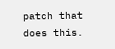patch that does this.